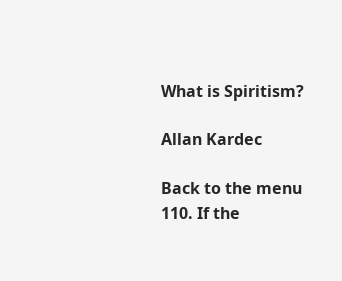What is Spiritism?

Allan Kardec

Back to the menu
110. If the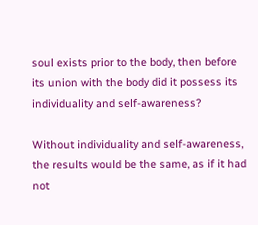soul exists prior to the body, then before its union with the body did it possess its individuality and self-awareness?

Without individuality and self-awareness, the results would be the same, as if it had not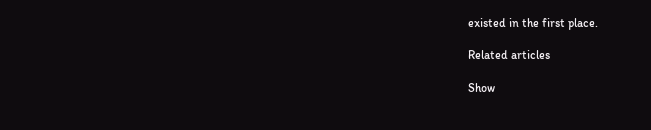existed in the first place.

Related articles

Show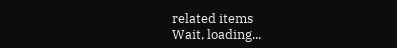related items
Wait, loading...